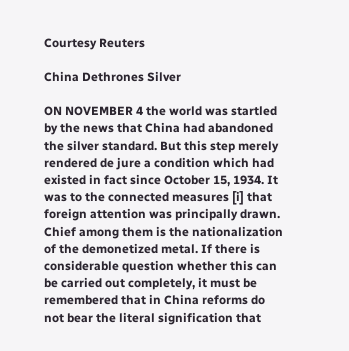Courtesy Reuters

China Dethrones Silver

ON NOVEMBER 4 the world was startled by the news that China had abandoned the silver standard. But this step merely rendered de jure a condition which had existed in fact since October 15, 1934. It was to the connected measures [i] that foreign attention was principally drawn. Chief among them is the nationalization of the demonetized metal. If there is considerable question whether this can be carried out completely, it must be remembered that in China reforms do not bear the literal signification that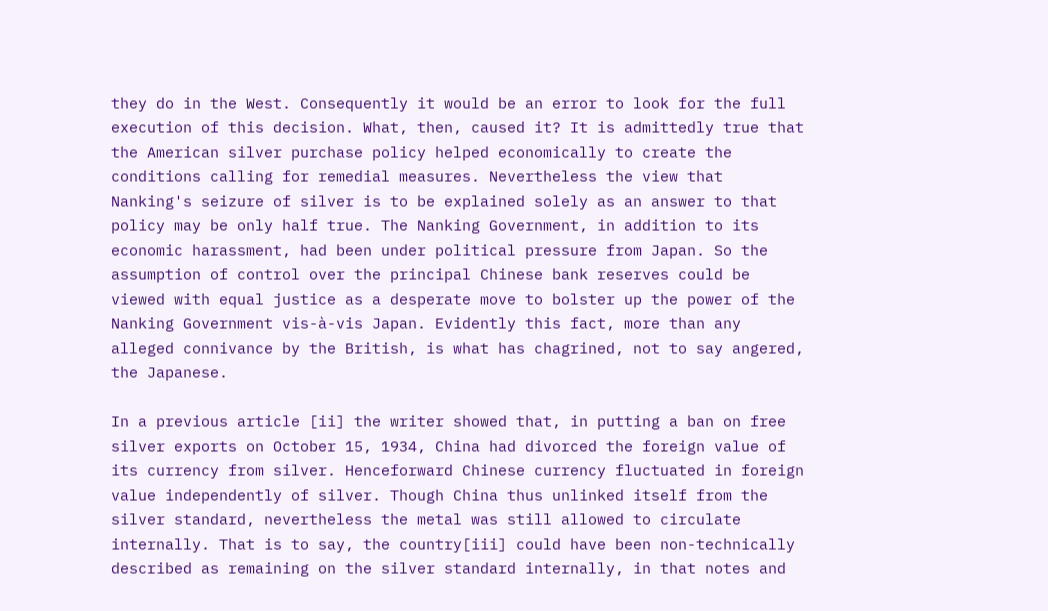they do in the West. Consequently it would be an error to look for the full execution of this decision. What, then, caused it? It is admittedly true that the American silver purchase policy helped economically to create the conditions calling for remedial measures. Nevertheless the view that Nanking's seizure of silver is to be explained solely as an answer to that policy may be only half true. The Nanking Government, in addition to its economic harassment, had been under political pressure from Japan. So the assumption of control over the principal Chinese bank reserves could be viewed with equal justice as a desperate move to bolster up the power of the Nanking Government vis-à-vis Japan. Evidently this fact, more than any alleged connivance by the British, is what has chagrined, not to say angered, the Japanese.

In a previous article [ii] the writer showed that, in putting a ban on free silver exports on October 15, 1934, China had divorced the foreign value of its currency from silver. Henceforward Chinese currency fluctuated in foreign value independently of silver. Though China thus unlinked itself from the silver standard, nevertheless the metal was still allowed to circulate internally. That is to say, the country[iii] could have been non-technically described as remaining on the silver standard internally, in that notes and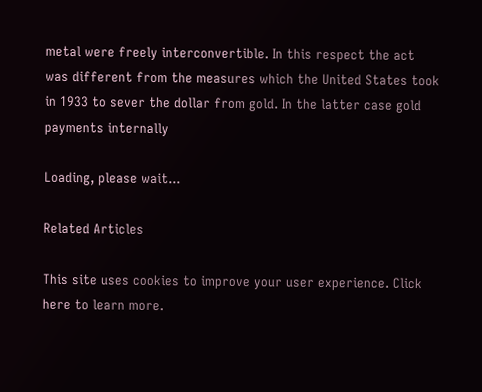metal were freely interconvertible. In this respect the act was different from the measures which the United States took in 1933 to sever the dollar from gold. In the latter case gold payments internally

Loading, please wait...

Related Articles

This site uses cookies to improve your user experience. Click here to learn more.